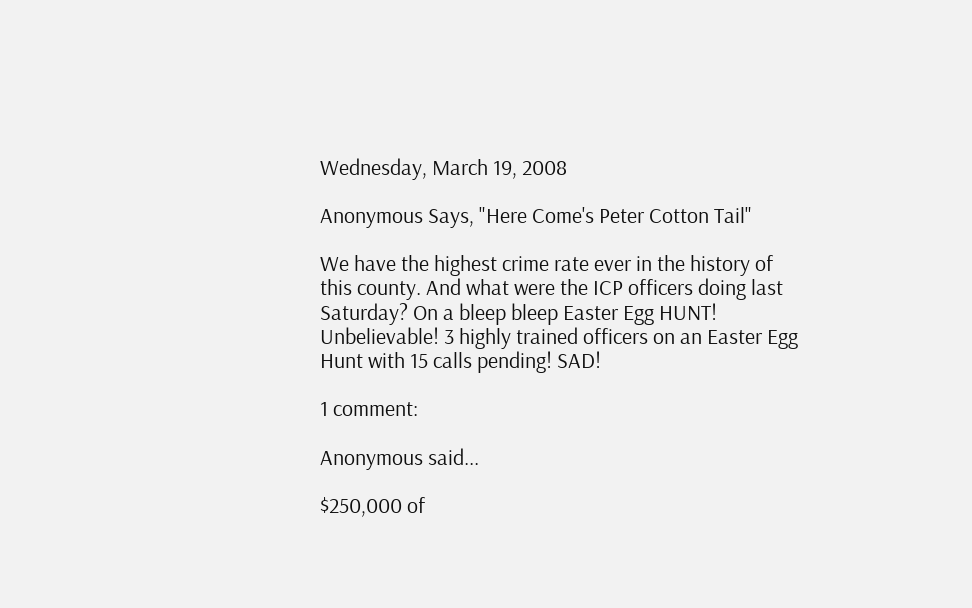Wednesday, March 19, 2008

Anonymous Says, "Here Come's Peter Cotton Tail"

We have the highest crime rate ever in the history of this county. And what were the ICP officers doing last Saturday? On a bleep bleep Easter Egg HUNT! Unbelievable! 3 highly trained officers on an Easter Egg Hunt with 15 calls pending! SAD!

1 comment:

Anonymous said...

$250,000 of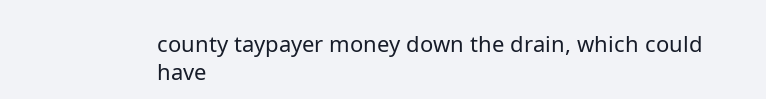county taypayer money down the drain, which could have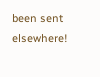been sent elsewhere!